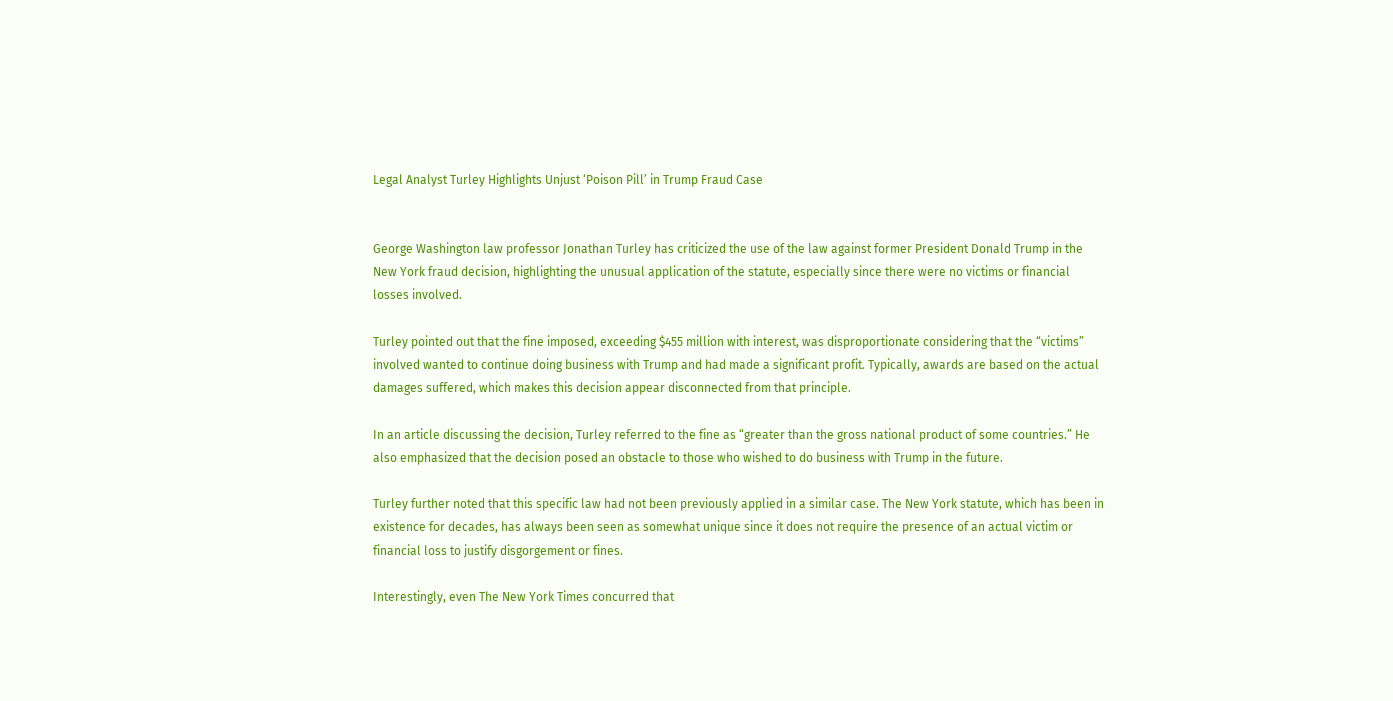Legal Analyst Turley Highlights Unjust ‘Poison Pill’ in Trump Fraud Case


George Washington law professor Jonathan Turley has criticized the use of the law against former President Donald Trump in the New York fraud decision, highlighting the unusual application of the statute, especially since there were no victims or financial losses involved.

Turley pointed out that the fine imposed, exceeding $455 million with interest, was disproportionate considering that the “victims” involved wanted to continue doing business with Trump and had made a significant profit. Typically, awards are based on the actual damages suffered, which makes this decision appear disconnected from that principle.

In an article discussing the decision, Turley referred to the fine as “greater than the gross national product of some countries.” He also emphasized that the decision posed an obstacle to those who wished to do business with Trump in the future.

Turley further noted that this specific law had not been previously applied in a similar case. The New York statute, which has been in existence for decades, has always been seen as somewhat unique since it does not require the presence of an actual victim or financial loss to justify disgorgement or fines.

Interestingly, even The New York Times concurred that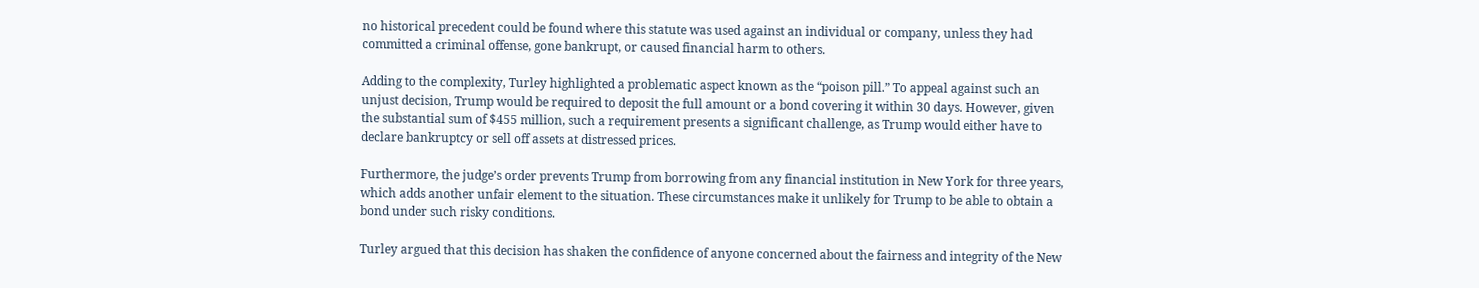no historical precedent could be found where this statute was used against an individual or company, unless they had committed a criminal offense, gone bankrupt, or caused financial harm to others.

Adding to the complexity, Turley highlighted a problematic aspect known as the “poison pill.” To appeal against such an unjust decision, Trump would be required to deposit the full amount or a bond covering it within 30 days. However, given the substantial sum of $455 million, such a requirement presents a significant challenge, as Trump would either have to declare bankruptcy or sell off assets at distressed prices.

Furthermore, the judge’s order prevents Trump from borrowing from any financial institution in New York for three years, which adds another unfair element to the situation. These circumstances make it unlikely for Trump to be able to obtain a bond under such risky conditions.

Turley argued that this decision has shaken the confidence of anyone concerned about the fairness and integrity of the New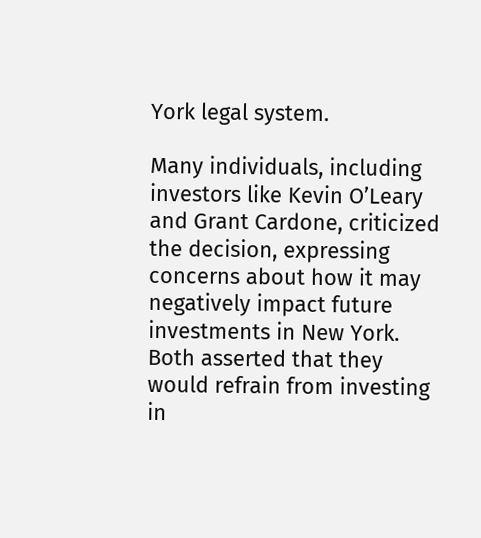York legal system.

Many individuals, including investors like Kevin O’Leary and Grant Cardone, criticized the decision, expressing concerns about how it may negatively impact future investments in New York. Both asserted that they would refrain from investing in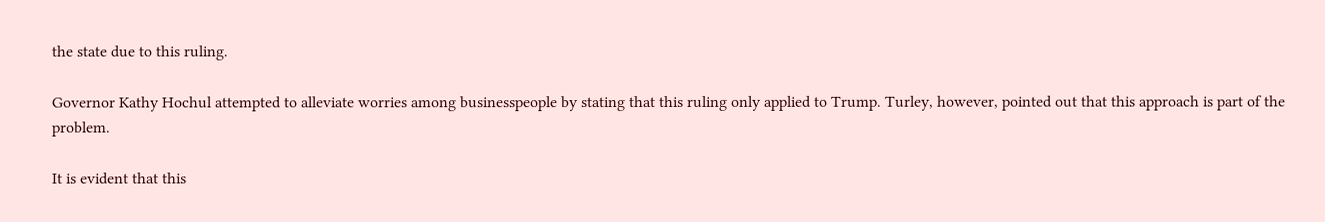the state due to this ruling.

Governor Kathy Hochul attempted to alleviate worries among businesspeople by stating that this ruling only applied to Trump. Turley, however, pointed out that this approach is part of the problem.

It is evident that this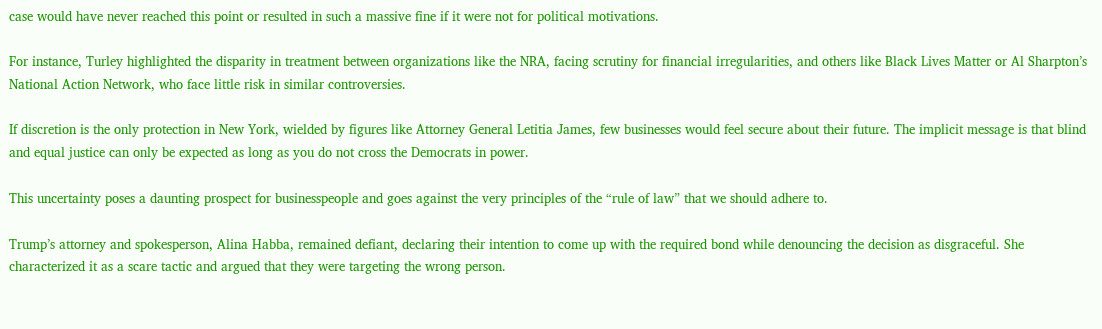case would have never reached this point or resulted in such a massive fine if it were not for political motivations.

For instance, Turley highlighted the disparity in treatment between organizations like the NRA, facing scrutiny for financial irregularities, and others like Black Lives Matter or Al Sharpton’s National Action Network, who face little risk in similar controversies.

If discretion is the only protection in New York, wielded by figures like Attorney General Letitia James, few businesses would feel secure about their future. The implicit message is that blind and equal justice can only be expected as long as you do not cross the Democrats in power.

This uncertainty poses a daunting prospect for businesspeople and goes against the very principles of the “rule of law” that we should adhere to.

Trump’s attorney and spokesperson, Alina Habba, remained defiant, declaring their intention to come up with the required bond while denouncing the decision as disgraceful. She characterized it as a scare tactic and argued that they were targeting the wrong person.